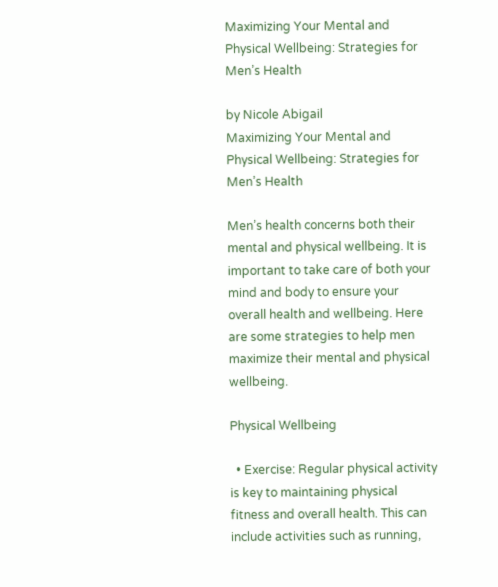Maximizing Your Mental and Physical Wellbeing: Strategies for Men’s Health

by Nicole Abigail
Maximizing Your Mental and Physical Wellbeing: Strategies for Men’s Health

Men’s health concerns both their mental and physical wellbeing. It is important to take care of both your mind and body to ensure your overall health and wellbeing. Here are some strategies to help men maximize their mental and physical wellbeing.

Physical Wellbeing

  • Exercise: Regular physical activity is key to maintaining physical fitness and overall health. This can include activities such as running,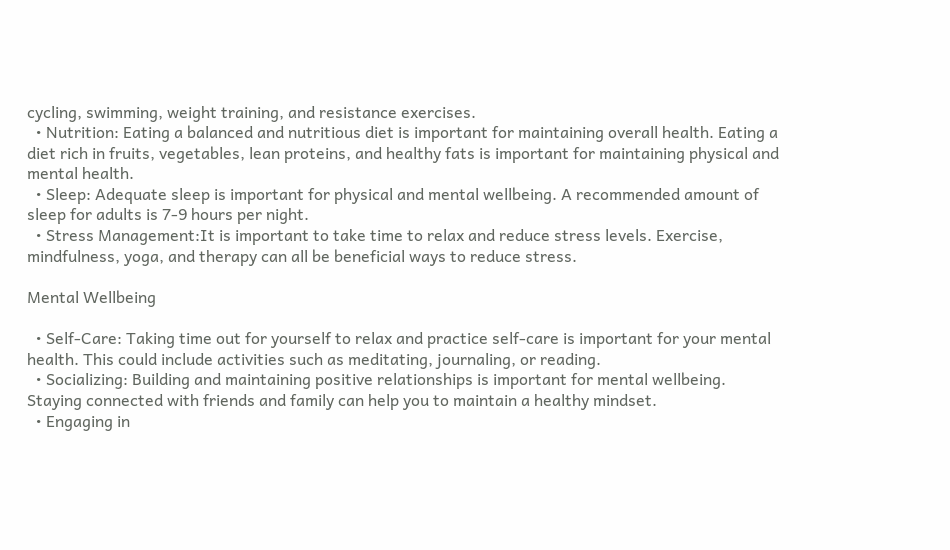cycling, swimming, weight training, and resistance exercises.
  • Nutrition: Eating a balanced and nutritious diet is important for maintaining overall health. Eating a diet rich in fruits, vegetables, lean proteins, and healthy fats is important for maintaining physical and mental health.
  • Sleep: Adequate sleep is important for physical and mental wellbeing. A recommended amount of sleep for adults is 7-9 hours per night.
  • Stress Management:It is important to take time to relax and reduce stress levels. Exercise, mindfulness, yoga, and therapy can all be beneficial ways to reduce stress.

Mental Wellbeing

  • Self-Care: Taking time out for yourself to relax and practice self-care is important for your mental health. This could include activities such as meditating, journaling, or reading.
  • Socializing: Building and maintaining positive relationships is important for mental wellbeing. Staying connected with friends and family can help you to maintain a healthy mindset.
  • Engaging in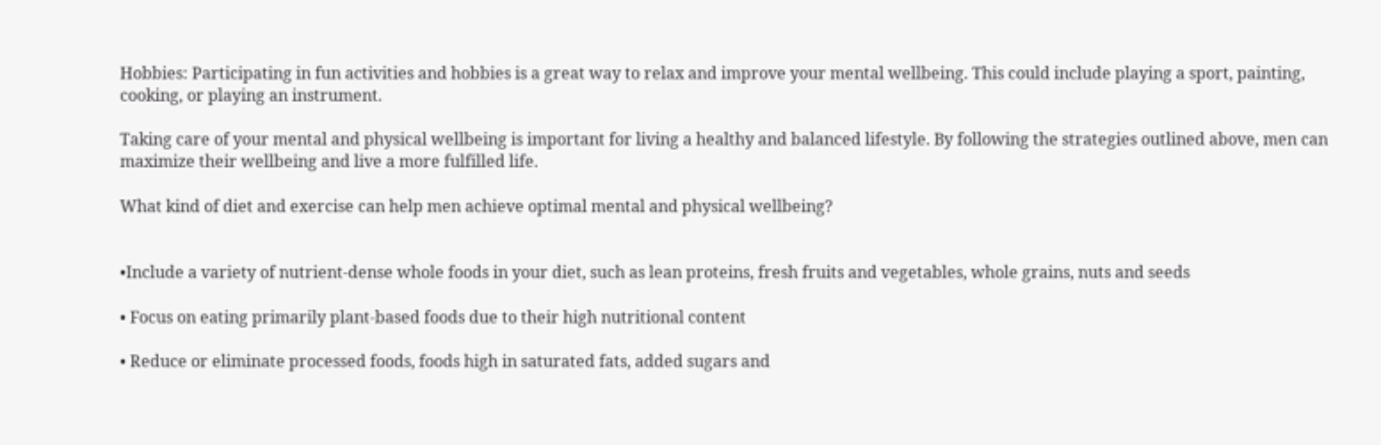Hobbies: Participating in fun activities and hobbies is a great way to relax and improve your mental wellbeing. This could include playing a sport, painting, cooking, or playing an instrument.

Taking care of your mental and physical wellbeing is important for living a healthy and balanced lifestyle. By following the strategies outlined above, men can maximize their wellbeing and live a more fulfilled life.

What kind of diet and exercise can help men achieve optimal mental and physical wellbeing?


•Include a variety of nutrient-dense whole foods in your diet, such as lean proteins, fresh fruits and vegetables, whole grains, nuts and seeds

• Focus on eating primarily plant-based foods due to their high nutritional content

• Reduce or eliminate processed foods, foods high in saturated fats, added sugars and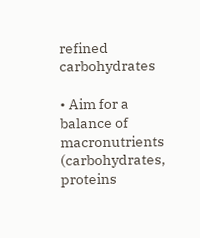refined carbohydrates

• Aim for a balance of macronutrients (carbohydrates, proteins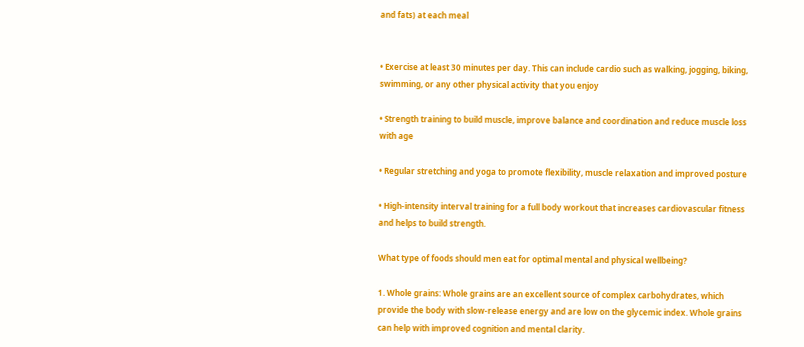and fats) at each meal


• Exercise at least 30 minutes per day. This can include cardio such as walking, jogging, biking, swimming, or any other physical activity that you enjoy

• Strength training to build muscle, improve balance and coordination and reduce muscle loss with age

• Regular stretching and yoga to promote flexibility, muscle relaxation and improved posture

• High-intensity interval training for a full body workout that increases cardiovascular fitness and helps to build strength.

What type of foods should men eat for optimal mental and physical wellbeing?

1. Whole grains: Whole grains are an excellent source of complex carbohydrates, which provide the body with slow-release energy and are low on the glycemic index. Whole grains can help with improved cognition and mental clarity.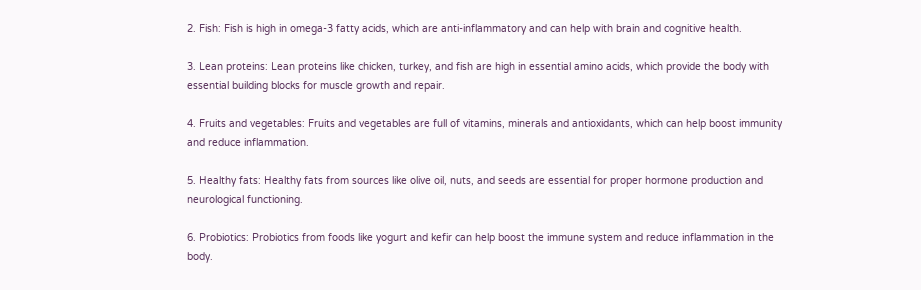2. Fish: Fish is high in omega-3 fatty acids, which are anti-inflammatory and can help with brain and cognitive health.

3. Lean proteins: Lean proteins like chicken, turkey, and fish are high in essential amino acids, which provide the body with essential building blocks for muscle growth and repair.

4. Fruits and vegetables: Fruits and vegetables are full of vitamins, minerals and antioxidants, which can help boost immunity and reduce inflammation.

5. Healthy fats: Healthy fats from sources like olive oil, nuts, and seeds are essential for proper hormone production and neurological functioning.

6. Probiotics: Probiotics from foods like yogurt and kefir can help boost the immune system and reduce inflammation in the body.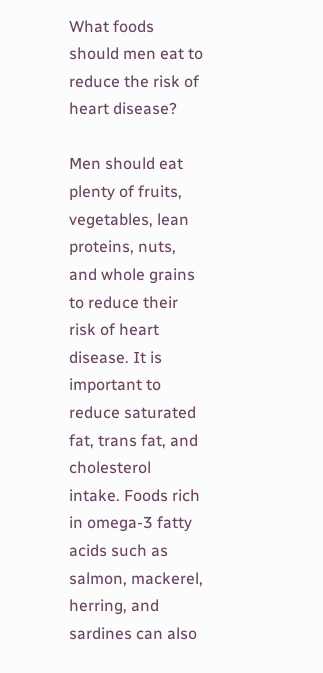What foods should men eat to reduce the risk of heart disease?

Men should eat plenty of fruits, vegetables, lean proteins, nuts, and whole grains to reduce their risk of heart disease. It is important to reduce saturated fat, trans fat, and cholesterol intake. Foods rich in omega-3 fatty acids such as salmon, mackerel, herring, and sardines can also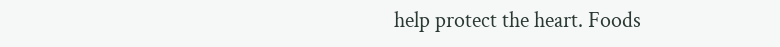help protect the heart. Foods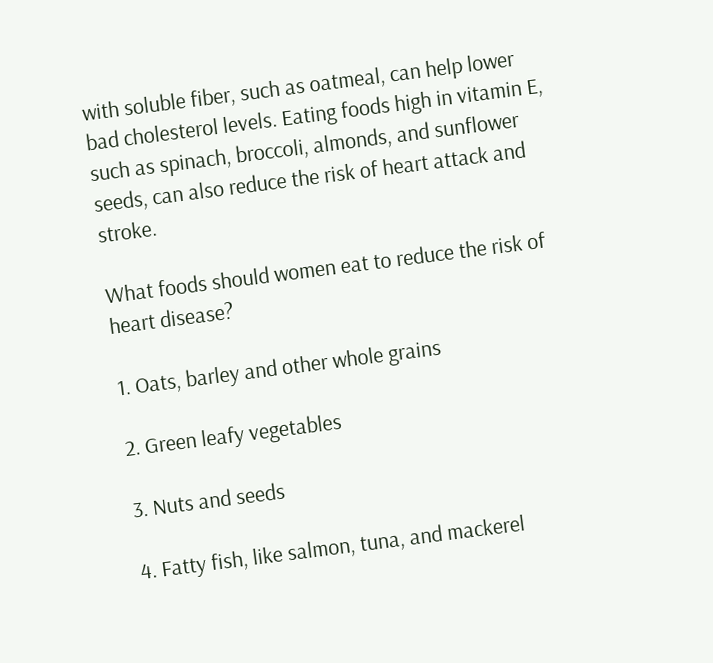with soluble fiber, such as oatmeal, can help lower bad cholesterol levels. Eating foods high in vitamin E, such as spinach, broccoli, almonds, and sunflower seeds, can also reduce the risk of heart attack and stroke.

What foods should women eat to reduce the risk of heart disease?

1. Oats, barley and other whole grains

2. Green leafy vegetables

3. Nuts and seeds

4. Fatty fish, like salmon, tuna, and mackerel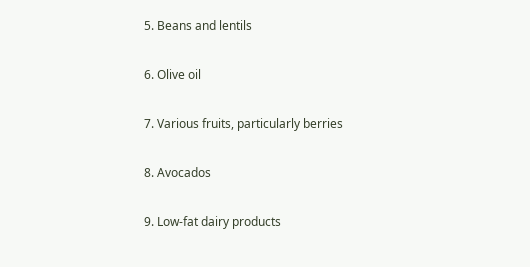5. Beans and lentils

6. Olive oil

7. Various fruits, particularly berries

8. Avocados

9. Low-fat dairy products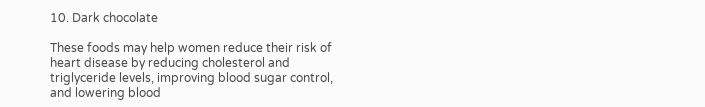10. Dark chocolate

These foods may help women reduce their risk of heart disease by reducing cholesterol and triglyceride levels, improving blood sugar control, and lowering blood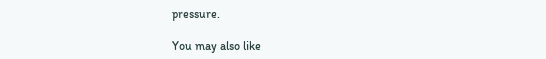pressure.

You may also like